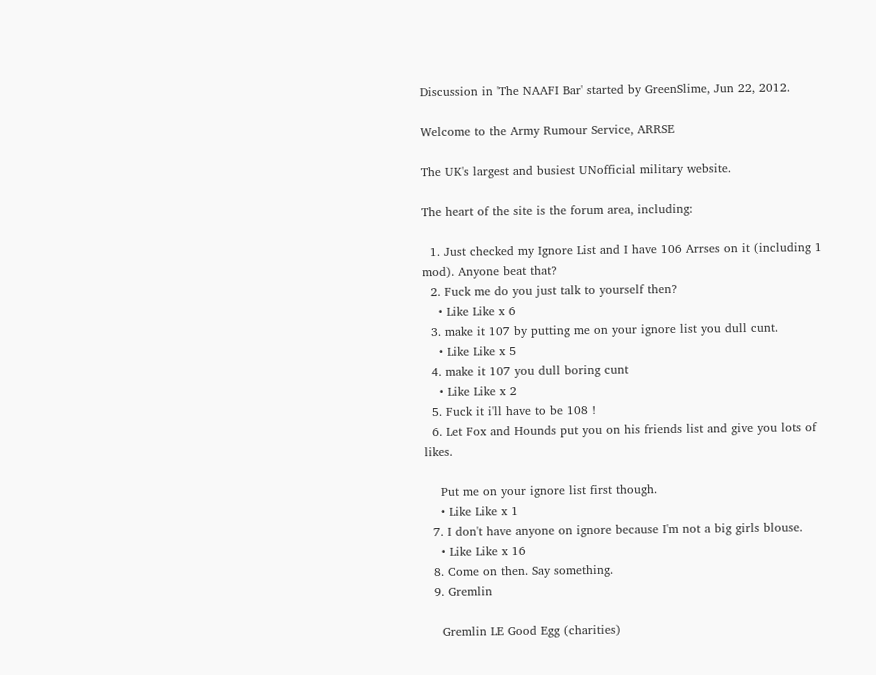Discussion in 'The NAAFI Bar' started by GreenSlime, Jun 22, 2012.

Welcome to the Army Rumour Service, ARRSE

The UK's largest and busiest UNofficial military website.

The heart of the site is the forum area, including:

  1. Just checked my Ignore List and I have 106 Arrses on it (including 1 mod). Anyone beat that?
  2. Fuck me do you just talk to yourself then?
    • Like Like x 6
  3. make it 107 by putting me on your ignore list you dull cunt.
    • Like Like x 5
  4. make it 107 you dull boring cunt
    • Like Like x 2
  5. Fuck it i'll have to be 108 !
  6. Let Fox and Hounds put you on his friends list and give you lots of likes.

    Put me on your ignore list first though.
    • Like Like x 1
  7. I don't have anyone on ignore because I'm not a big girls blouse.
    • Like Like x 16
  8. Come on then. Say something.
  9. Gremlin

    Gremlin LE Good Egg (charities)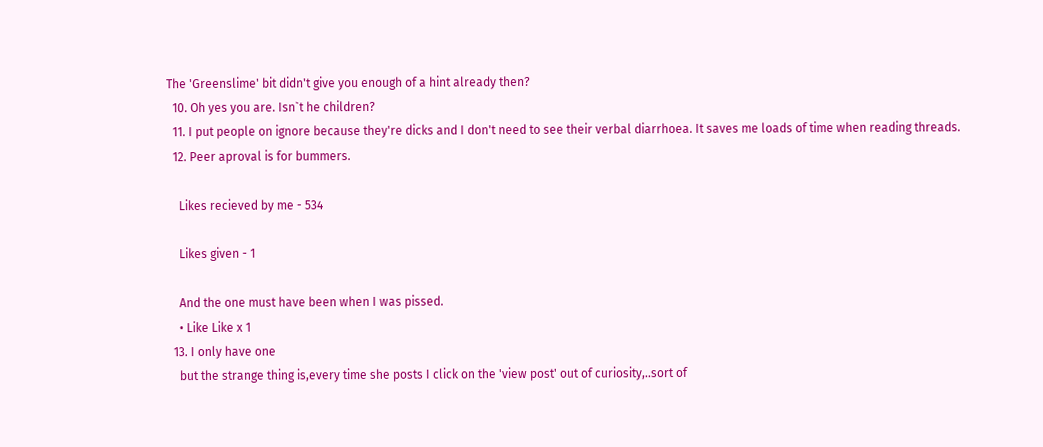The 'Greenslime' bit didn't give you enough of a hint already then?
  10. Oh yes you are. Isn`t he children?
  11. I put people on ignore because they're dicks and I don't need to see their verbal diarrhoea. It saves me loads of time when reading threads.
  12. Peer aproval is for bummers.

    Likes recieved by me - 534

    Likes given - 1

    And the one must have been when I was pissed.
    • Like Like x 1
  13. I only have one
    but the strange thing is,every time she posts I click on the 'view post' out of curiosity,..sort of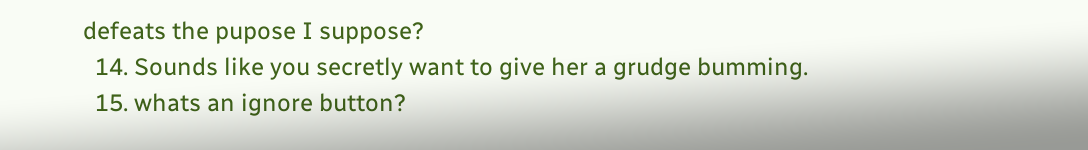defeats the pupose I suppose?
  14. Sounds like you secretly want to give her a grudge bumming.
  15. whats an ignore button?